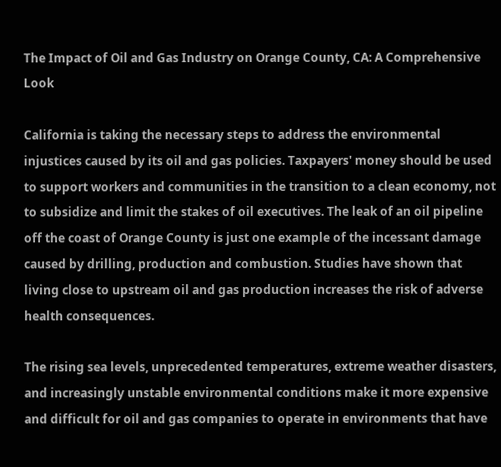The Impact of Oil and Gas Industry on Orange County, CA: A Comprehensive Look

California is taking the necessary steps to address the environmental injustices caused by its oil and gas policies. Taxpayers' money should be used to support workers and communities in the transition to a clean economy, not to subsidize and limit the stakes of oil executives. The leak of an oil pipeline off the coast of Orange County is just one example of the incessant damage caused by drilling, production and combustion. Studies have shown that living close to upstream oil and gas production increases the risk of adverse health consequences.

The rising sea levels, unprecedented temperatures, extreme weather disasters, and increasingly unstable environmental conditions make it more expensive and difficult for oil and gas companies to operate in environments that have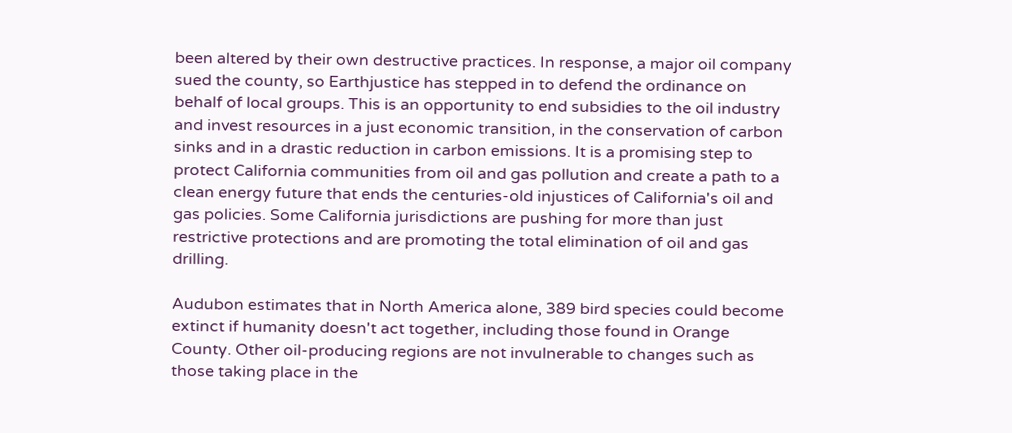been altered by their own destructive practices. In response, a major oil company sued the county, so Earthjustice has stepped in to defend the ordinance on behalf of local groups. This is an opportunity to end subsidies to the oil industry and invest resources in a just economic transition, in the conservation of carbon sinks and in a drastic reduction in carbon emissions. It is a promising step to protect California communities from oil and gas pollution and create a path to a clean energy future that ends the centuries-old injustices of California's oil and gas policies. Some California jurisdictions are pushing for more than just restrictive protections and are promoting the total elimination of oil and gas drilling.

Audubon estimates that in North America alone, 389 bird species could become extinct if humanity doesn't act together, including those found in Orange County. Other oil-producing regions are not invulnerable to changes such as those taking place in the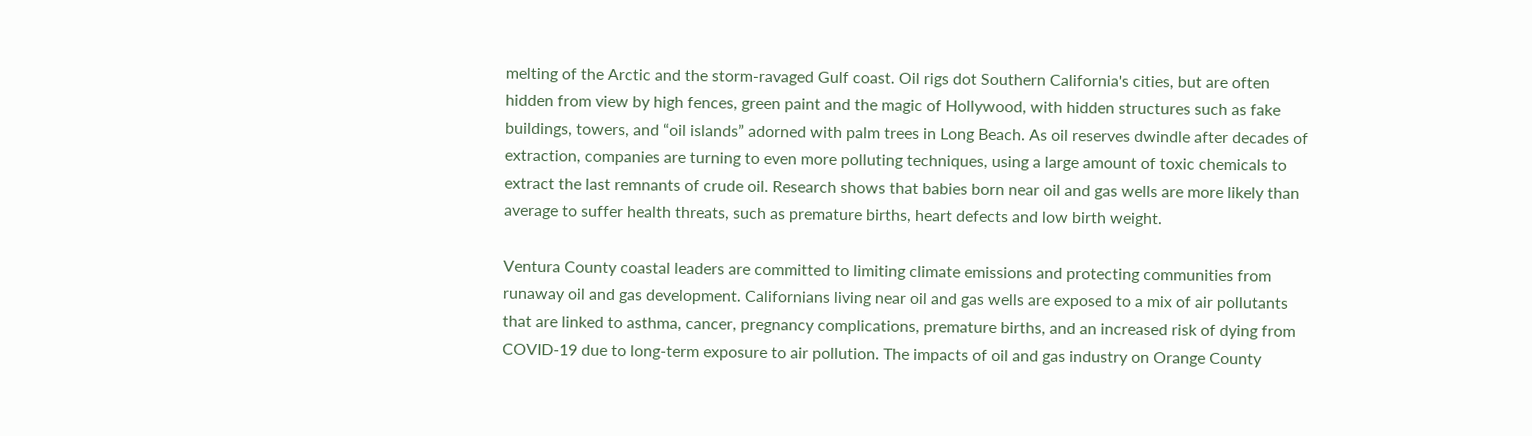melting of the Arctic and the storm-ravaged Gulf coast. Oil rigs dot Southern California's cities, but are often hidden from view by high fences, green paint and the magic of Hollywood, with hidden structures such as fake buildings, towers, and “oil islands” adorned with palm trees in Long Beach. As oil reserves dwindle after decades of extraction, companies are turning to even more polluting techniques, using a large amount of toxic chemicals to extract the last remnants of crude oil. Research shows that babies born near oil and gas wells are more likely than average to suffer health threats, such as premature births, heart defects and low birth weight.

Ventura County coastal leaders are committed to limiting climate emissions and protecting communities from runaway oil and gas development. Californians living near oil and gas wells are exposed to a mix of air pollutants that are linked to asthma, cancer, pregnancy complications, premature births, and an increased risk of dying from COVID-19 due to long-term exposure to air pollution. The impacts of oil and gas industry on Orange County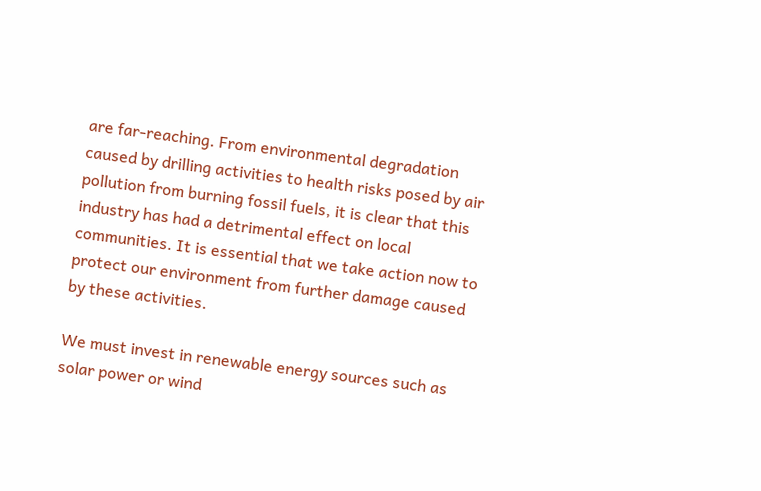are far-reaching. From environmental degradation caused by drilling activities to health risks posed by air pollution from burning fossil fuels, it is clear that this industry has had a detrimental effect on local communities. It is essential that we take action now to protect our environment from further damage caused by these activities.

We must invest in renewable energy sources such as solar power or wind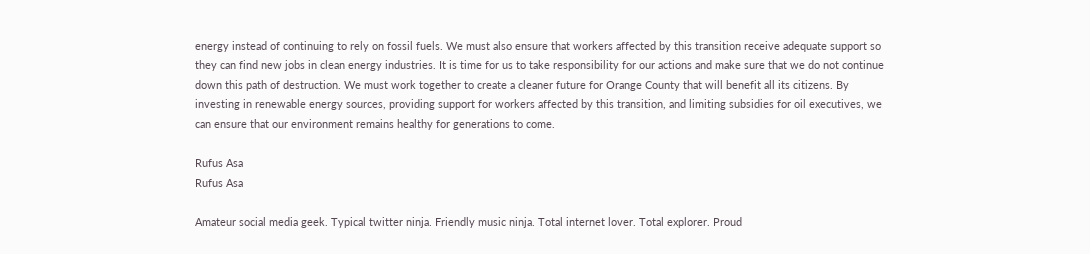energy instead of continuing to rely on fossil fuels. We must also ensure that workers affected by this transition receive adequate support so they can find new jobs in clean energy industries. It is time for us to take responsibility for our actions and make sure that we do not continue down this path of destruction. We must work together to create a cleaner future for Orange County that will benefit all its citizens. By investing in renewable energy sources, providing support for workers affected by this transition, and limiting subsidies for oil executives, we can ensure that our environment remains healthy for generations to come.

Rufus Asa
Rufus Asa

Amateur social media geek. Typical twitter ninja. Friendly music ninja. Total internet lover. Total explorer. Proud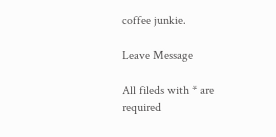coffee junkie.

Leave Message

All fileds with * are required